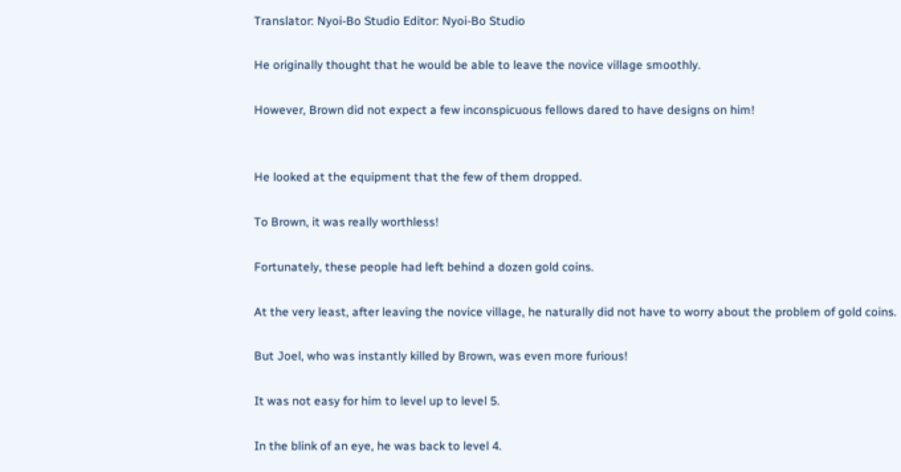Translator: Nyoi-Bo Studio Editor: Nyoi-Bo Studio

He originally thought that he would be able to leave the novice village smoothly.

However, Brown did not expect a few inconspicuous fellows dared to have designs on him!


He looked at the equipment that the few of them dropped.

To Brown, it was really worthless!

Fortunately, these people had left behind a dozen gold coins.

At the very least, after leaving the novice village, he naturally did not have to worry about the problem of gold coins.

But Joel, who was instantly killed by Brown, was even more furious!

It was not easy for him to level up to level 5.

In the blink of an eye, he was back to level 4.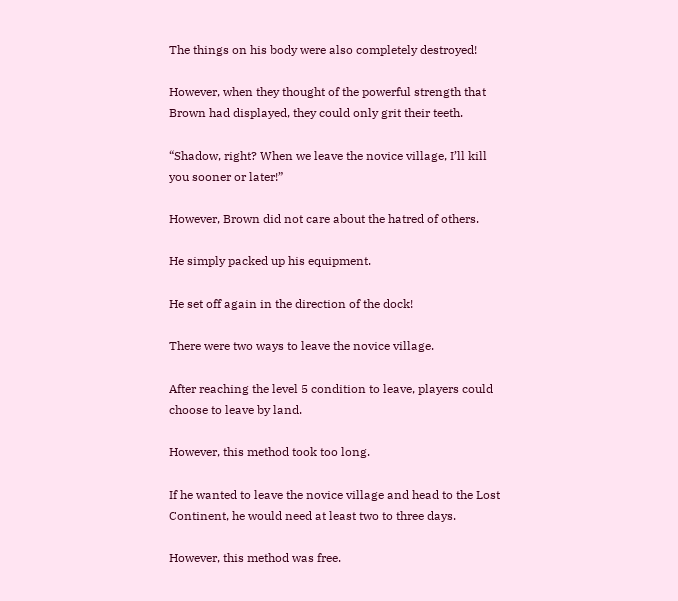The things on his body were also completely destroyed!

However, when they thought of the powerful strength that Brown had displayed, they could only grit their teeth.

“Shadow, right? When we leave the novice village, I’ll kill you sooner or later!”

However, Brown did not care about the hatred of others.

He simply packed up his equipment.

He set off again in the direction of the dock!

There were two ways to leave the novice village.

After reaching the level 5 condition to leave, players could choose to leave by land.

However, this method took too long.

If he wanted to leave the novice village and head to the Lost Continent, he would need at least two to three days.

However, this method was free.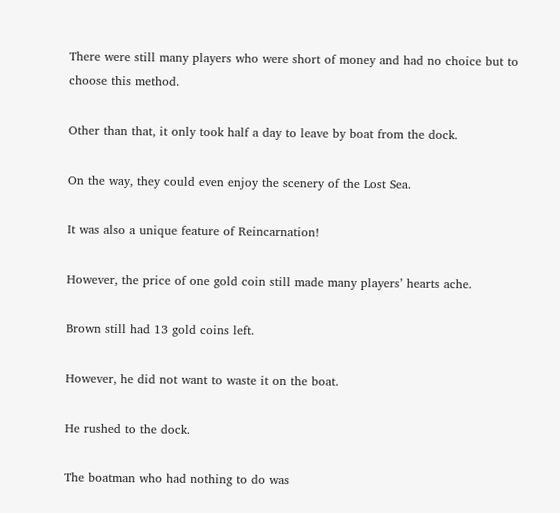There were still many players who were short of money and had no choice but to choose this method.

Other than that, it only took half a day to leave by boat from the dock.

On the way, they could even enjoy the scenery of the Lost Sea.

It was also a unique feature of Reincarnation!

However, the price of one gold coin still made many players’ hearts ache.

Brown still had 13 gold coins left.

However, he did not want to waste it on the boat.

He rushed to the dock.

The boatman who had nothing to do was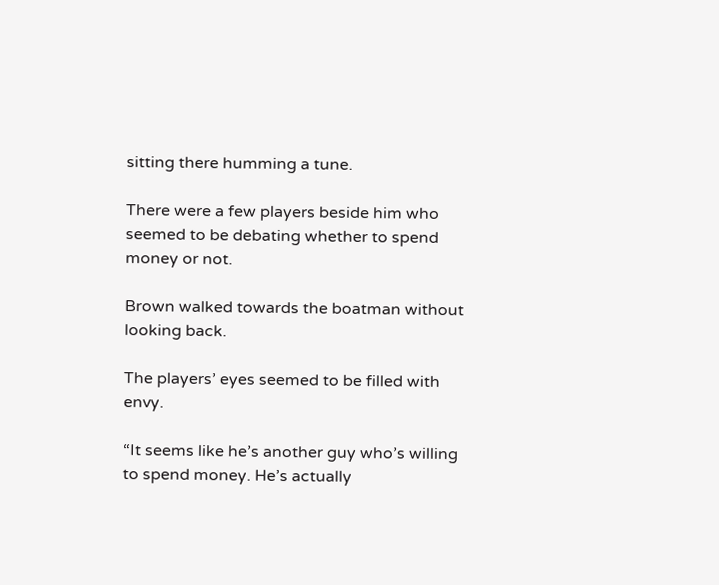sitting there humming a tune.

There were a few players beside him who seemed to be debating whether to spend money or not.

Brown walked towards the boatman without looking back.

The players’ eyes seemed to be filled with envy.

“It seems like he’s another guy who’s willing to spend money. He’s actually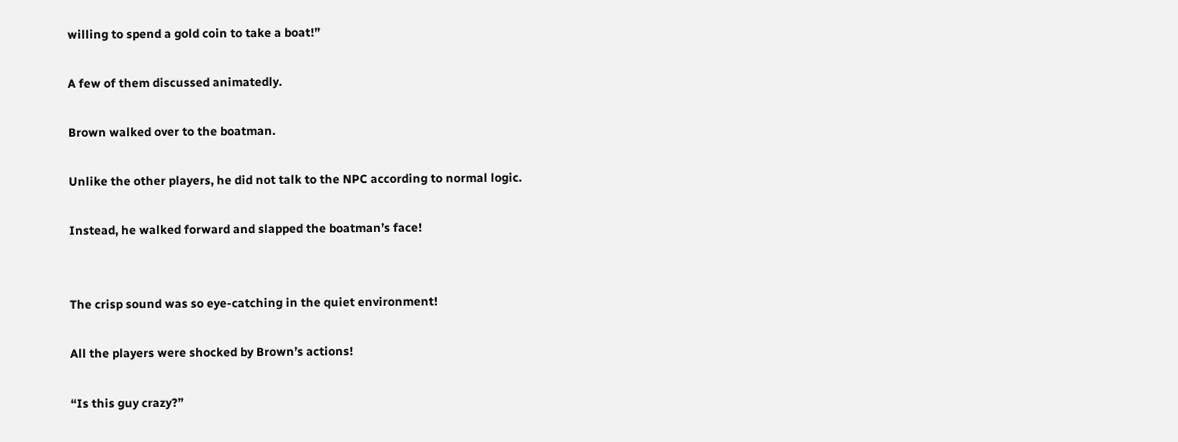willing to spend a gold coin to take a boat!”

A few of them discussed animatedly.

Brown walked over to the boatman.

Unlike the other players, he did not talk to the NPC according to normal logic.

Instead, he walked forward and slapped the boatman’s face!


The crisp sound was so eye-catching in the quiet environment!

All the players were shocked by Brown’s actions!

“Is this guy crazy?”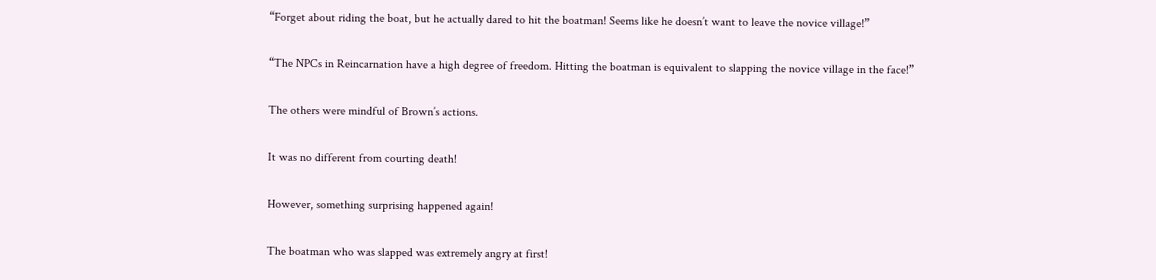“Forget about riding the boat, but he actually dared to hit the boatman! Seems like he doesn’t want to leave the novice village!”

“The NPCs in Reincarnation have a high degree of freedom. Hitting the boatman is equivalent to slapping the novice village in the face!”

The others were mindful of Brown’s actions.

It was no different from courting death!

However, something surprising happened again!

The boatman who was slapped was extremely angry at first!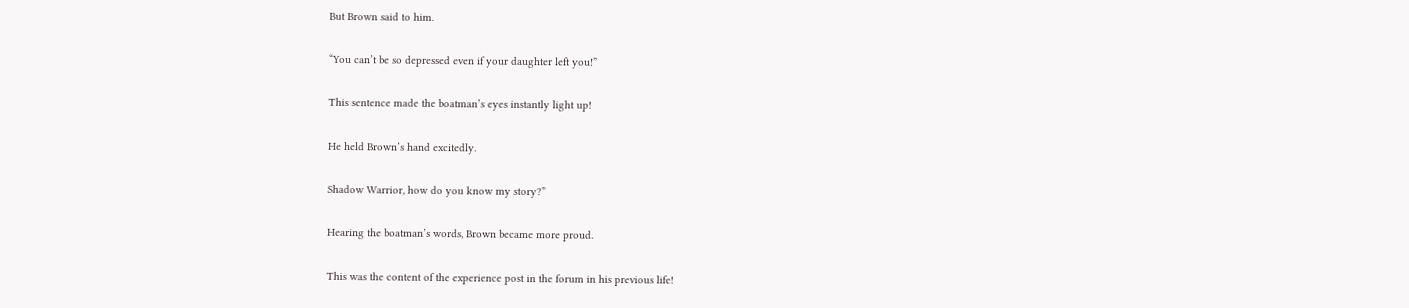But Brown said to him.

“You can’t be so depressed even if your daughter left you!”

This sentence made the boatman’s eyes instantly light up!

He held Brown’s hand excitedly.

Shadow Warrior, how do you know my story?”

Hearing the boatman’s words, Brown became more proud.

This was the content of the experience post in the forum in his previous life!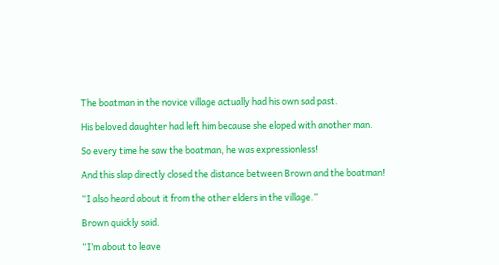The boatman in the novice village actually had his own sad past.

His beloved daughter had left him because she eloped with another man.

So every time he saw the boatman, he was expressionless!

And this slap directly closed the distance between Brown and the boatman!

“I also heard about it from the other elders in the village.”

Brown quickly said.

“I’m about to leave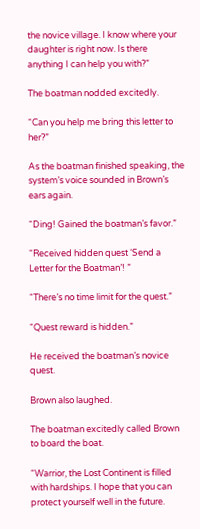the novice village. I know where your daughter is right now. Is there anything I can help you with?”

The boatman nodded excitedly.

“Can you help me bring this letter to her?”

As the boatman finished speaking, the system’s voice sounded in Brown’s ears again.

“Ding! Gained the boatman’s favor.”

“Received hidden quest ‘Send a Letter for the Boatman’! ”

“There’s no time limit for the quest.”

“Quest reward is hidden.”

He received the boatman’s novice quest.

Brown also laughed.

The boatman excitedly called Brown to board the boat.

“Warrior, the Lost Continent is filled with hardships. I hope that you can protect yourself well in the future.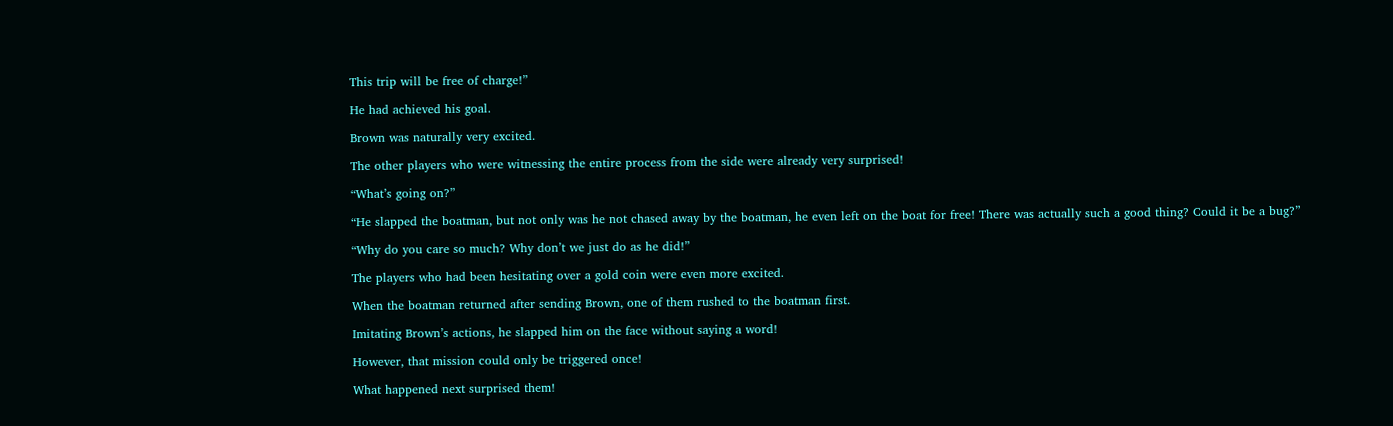This trip will be free of charge!”

He had achieved his goal.

Brown was naturally very excited.

The other players who were witnessing the entire process from the side were already very surprised!

“What’s going on?”

“He slapped the boatman, but not only was he not chased away by the boatman, he even left on the boat for free! There was actually such a good thing? Could it be a bug?”

“Why do you care so much? Why don’t we just do as he did!”

The players who had been hesitating over a gold coin were even more excited.

When the boatman returned after sending Brown, one of them rushed to the boatman first.

Imitating Brown’s actions, he slapped him on the face without saying a word!

However, that mission could only be triggered once!

What happened next surprised them!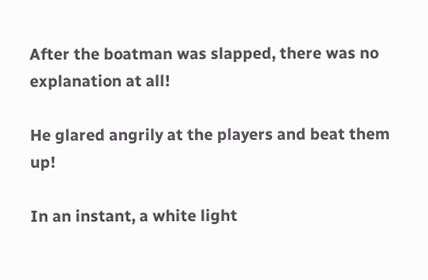After the boatman was slapped, there was no explanation at all!

He glared angrily at the players and beat them up!

In an instant, a white light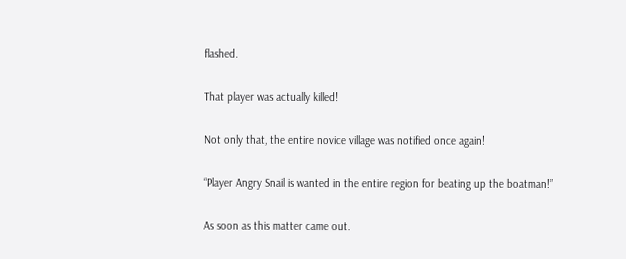flashed.

That player was actually killed!

Not only that, the entire novice village was notified once again!

“Player Angry Snail is wanted in the entire region for beating up the boatman!”

As soon as this matter came out.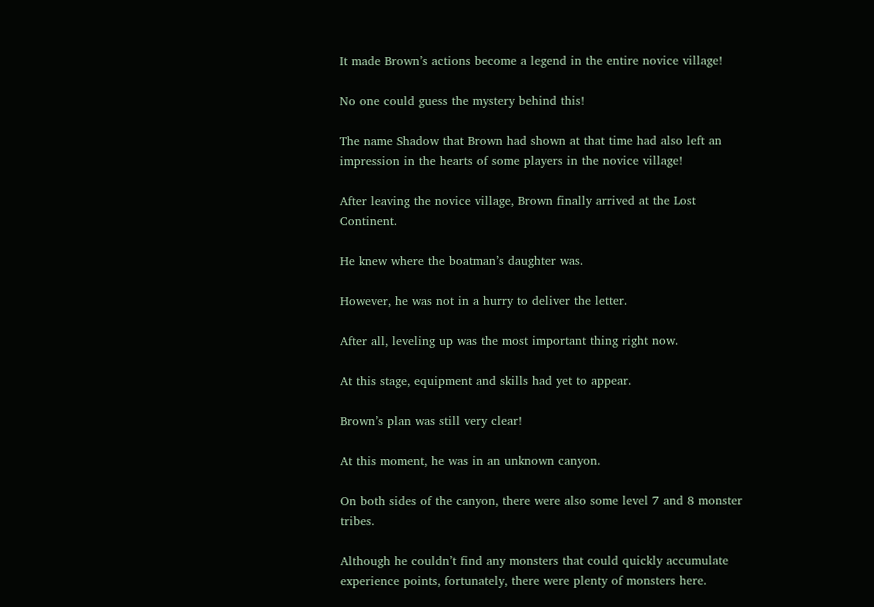It made Brown’s actions become a legend in the entire novice village!

No one could guess the mystery behind this!

The name Shadow that Brown had shown at that time had also left an impression in the hearts of some players in the novice village!

After leaving the novice village, Brown finally arrived at the Lost Continent.

He knew where the boatman’s daughter was.

However, he was not in a hurry to deliver the letter.

After all, leveling up was the most important thing right now.

At this stage, equipment and skills had yet to appear.

Brown’s plan was still very clear!

At this moment, he was in an unknown canyon.

On both sides of the canyon, there were also some level 7 and 8 monster tribes.

Although he couldn’t find any monsters that could quickly accumulate experience points, fortunately, there were plenty of monsters here.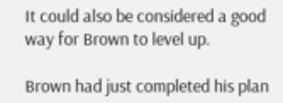It could also be considered a good way for Brown to level up.

Brown had just completed his plan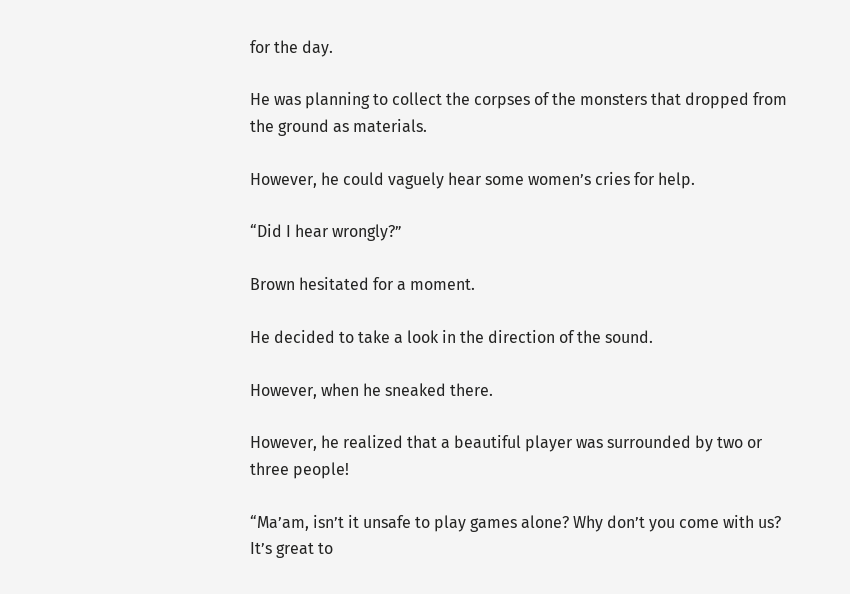for the day.

He was planning to collect the corpses of the monsters that dropped from the ground as materials.

However, he could vaguely hear some women’s cries for help.

“Did I hear wrongly?”

Brown hesitated for a moment.

He decided to take a look in the direction of the sound.

However, when he sneaked there.

However, he realized that a beautiful player was surrounded by two or three people!

“Ma’am, isn’t it unsafe to play games alone? Why don’t you come with us? It’s great to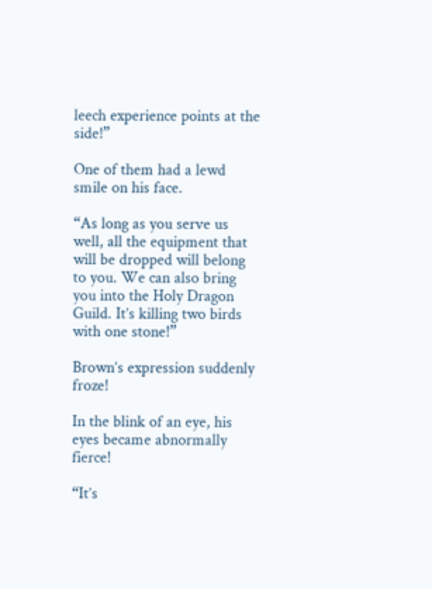leech experience points at the side!”

One of them had a lewd smile on his face.

“As long as you serve us well, all the equipment that will be dropped will belong to you. We can also bring you into the Holy Dragon Guild. It’s killing two birds with one stone!”

Brown’s expression suddenly froze!

In the blink of an eye, his eyes became abnormally fierce!

“It’s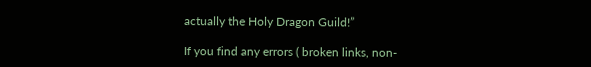actually the Holy Dragon Guild!”

If you find any errors ( broken links, non-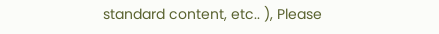standard content, etc.. ), Please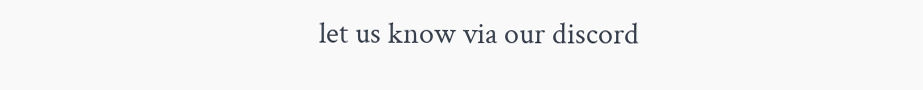let us know via our discord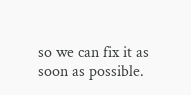so we can fix it as soon as possible.